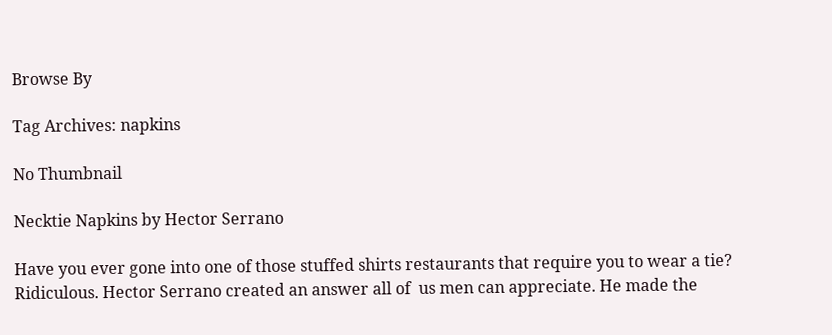Browse By

Tag Archives: napkins

No Thumbnail

Necktie Napkins by Hector Serrano

Have you ever gone into one of those stuffed shirts restaurants that require you to wear a tie? Ridiculous. Hector Serrano created an answer all of  us men can appreciate. He made the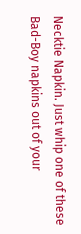Necktie Napkin. Just whip one of these Bad-Boy napkins out of your